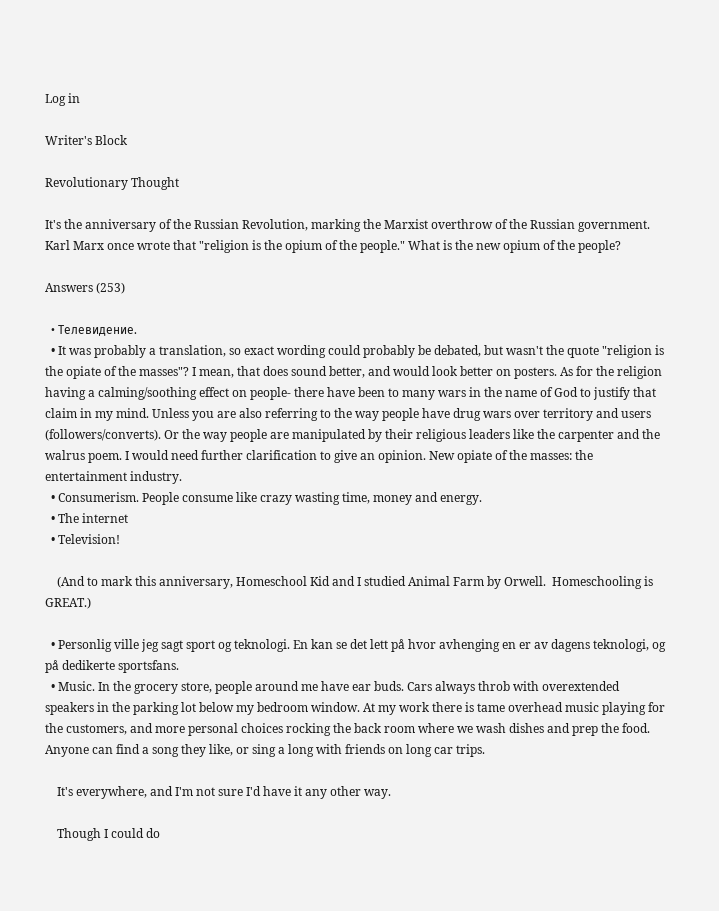Log in

Writer's Block

Revolutionary Thought

It's the anniversary of the Russian Revolution, marking the Marxist overthrow of the Russian government. Karl Marx once wrote that "religion is the opium of the people." What is the new opium of the people?

Answers (253)

  • Телевидение.
  • It was probably a translation, so exact wording could probably be debated, but wasn't the quote "religion is the opiate of the masses"? I mean, that does sound better, and would look better on posters. As for the religion having a calming/soothing effect on people- there have been to many wars in the name of God to justify that claim in my mind. Unless you are also referring to the way people have drug wars over territory and users (followers/converts). Or the way people are manipulated by their religious leaders like the carpenter and the walrus poem. I would need further clarification to give an opinion. New opiate of the masses: the entertainment industry.
  • Consumerism. People consume like crazy wasting time, money and energy.
  • The internet
  • Television!

    (And to mark this anniversary, Homeschool Kid and I studied Animal Farm by Orwell.  Homeschooling is GREAT.)

  • Personlig ville jeg sagt sport og teknologi. En kan se det lett på hvor avhenging en er av dagens teknologi, og på dedikerte sportsfans.
  • Music. In the grocery store, people around me have ear buds. Cars always throb with overextended speakers in the parking lot below my bedroom window. At my work there is tame overhead music playing for the customers, and more personal choices rocking the back room where we wash dishes and prep the food. Anyone can find a song they like, or sing a long with friends on long car trips.

    It's everywhere, and I'm not sure I'd have it any other way.

    Though I could do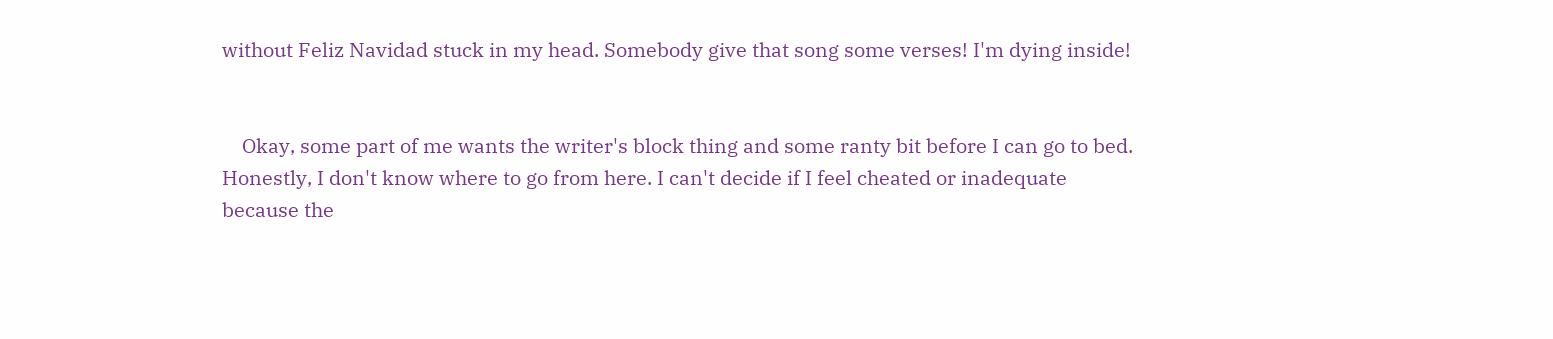without Feliz Navidad stuck in my head. Somebody give that song some verses! I'm dying inside!


    Okay, some part of me wants the writer's block thing and some ranty bit before I can go to bed. Honestly, I don't know where to go from here. I can't decide if I feel cheated or inadequate because the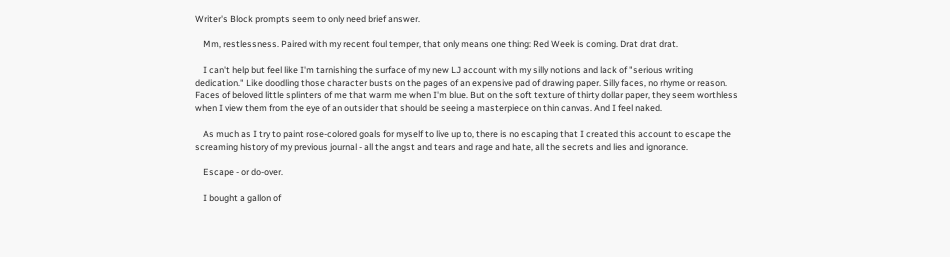Writer's Block prompts seem to only need brief answer.

    Mm, restlessness. Paired with my recent foul temper, that only means one thing: Red Week is coming. Drat drat drat.

    I can't help but feel like I'm tarnishing the surface of my new LJ account with my silly notions and lack of "serious writing dedication." Like doodling those character busts on the pages of an expensive pad of drawing paper. Silly faces, no rhyme or reason. Faces of beloved little splinters of me that warm me when I'm blue. But on the soft texture of thirty dollar paper, they seem worthless when I view them from the eye of an outsider that should be seeing a masterpiece on thin canvas. And I feel naked.

    As much as I try to paint rose-colored goals for myself to live up to, there is no escaping that I created this account to escape the screaming history of my previous journal - all the angst and tears and rage and hate, all the secrets and lies and ignorance.

    Escape - or do-over.

    I bought a gallon of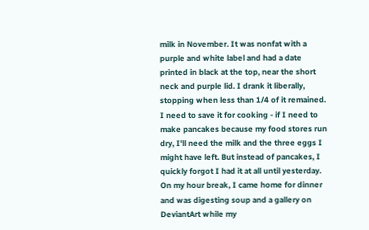milk in November. It was nonfat with a purple and white label and had a date printed in black at the top, near the short neck and purple lid. I drank it liberally, stopping when less than 1/4 of it remained. I need to save it for cooking - if I need to make pancakes because my food stores run dry, I'll need the milk and the three eggs I might have left. But instead of pancakes, I quickly forgot I had it at all until yesterday. On my hour break, I came home for dinner and was digesting soup and a gallery on DeviantArt while my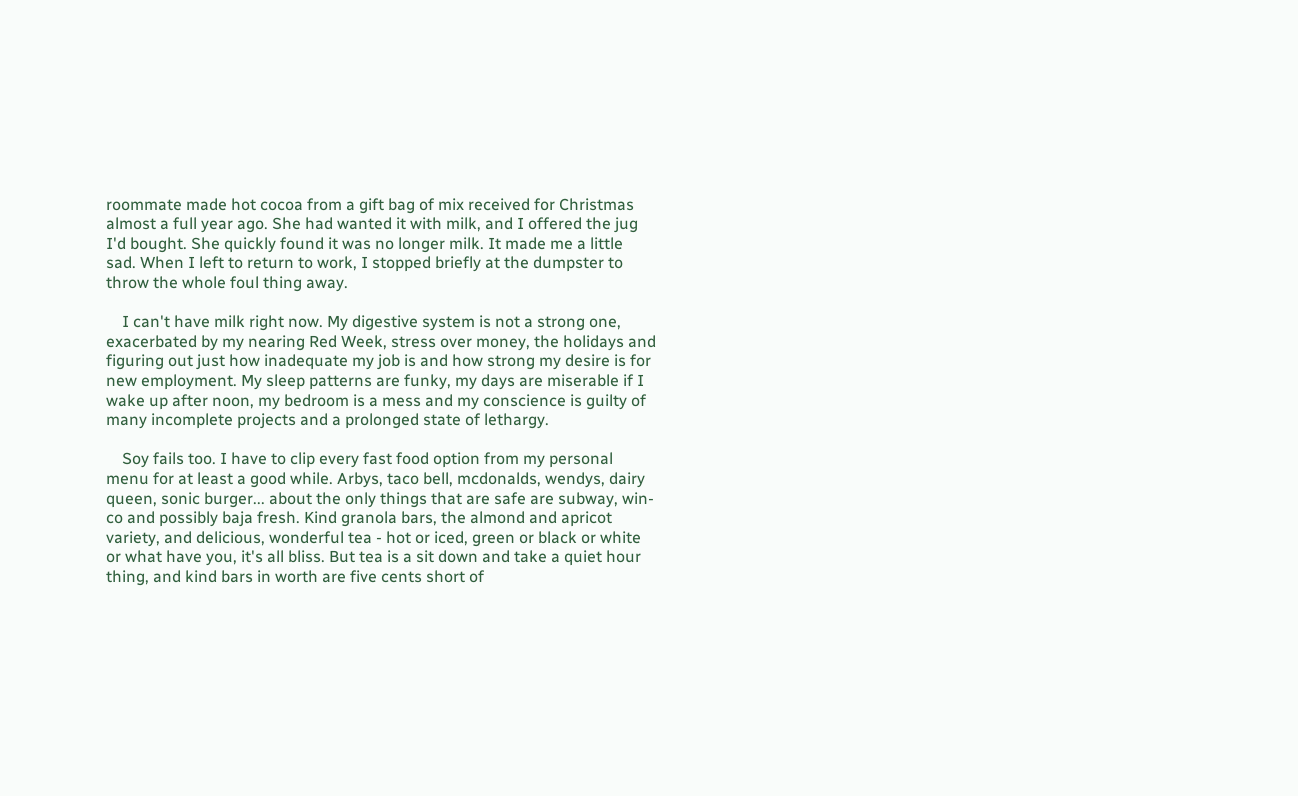roommate made hot cocoa from a gift bag of mix received for Christmas almost a full year ago. She had wanted it with milk, and I offered the jug I'd bought. She quickly found it was no longer milk. It made me a little sad. When I left to return to work, I stopped briefly at the dumpster to throw the whole foul thing away.

    I can't have milk right now. My digestive system is not a strong one, exacerbated by my nearing Red Week, stress over money, the holidays and figuring out just how inadequate my job is and how strong my desire is for new employment. My sleep patterns are funky, my days are miserable if I wake up after noon, my bedroom is a mess and my conscience is guilty of many incomplete projects and a prolonged state of lethargy.

    Soy fails too. I have to clip every fast food option from my personal menu for at least a good while. Arbys, taco bell, mcdonalds, wendys, dairy queen, sonic burger... about the only things that are safe are subway, win-co and possibly baja fresh. Kind granola bars, the almond and apricot variety, and delicious, wonderful tea - hot or iced, green or black or white or what have you, it's all bliss. But tea is a sit down and take a quiet hour thing, and kind bars in worth are five cents short of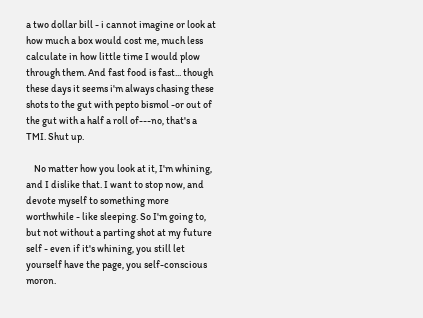a two dollar bill - i cannot imagine or look at how much a box would cost me, much less calculate in how little time I would plow through them. And fast food is fast... though these days it seems i'm always chasing these shots to the gut with pepto bismol -or out of the gut with a half a roll of---no, that's a TMI. Shut up.

    No matter how you look at it, I'm whining, and I dislike that. I want to stop now, and devote myself to something more worthwhile - like sleeping. So I'm going to, but not without a parting shot at my future self - even if it's whining, you still let yourself have the page, you self-conscious moron.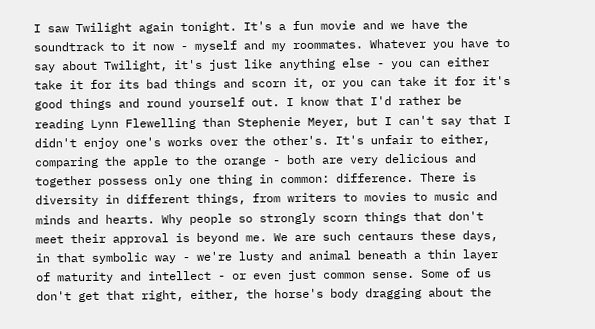I saw Twilight again tonight. It's a fun movie and we have the soundtrack to it now - myself and my roommates. Whatever you have to say about Twilight, it's just like anything else - you can either take it for its bad things and scorn it, or you can take it for it's good things and round yourself out. I know that I'd rather be reading Lynn Flewelling than Stephenie Meyer, but I can't say that I didn't enjoy one's works over the other's. It's unfair to either, comparing the apple to the orange - both are very delicious and together possess only one thing in common: difference. There is diversity in different things, from writers to movies to music and minds and hearts. Why people so strongly scorn things that don't meet their approval is beyond me. We are such centaurs these days, in that symbolic way - we're lusty and animal beneath a thin layer of maturity and intellect - or even just common sense. Some of us don't get that right, either, the horse's body dragging about the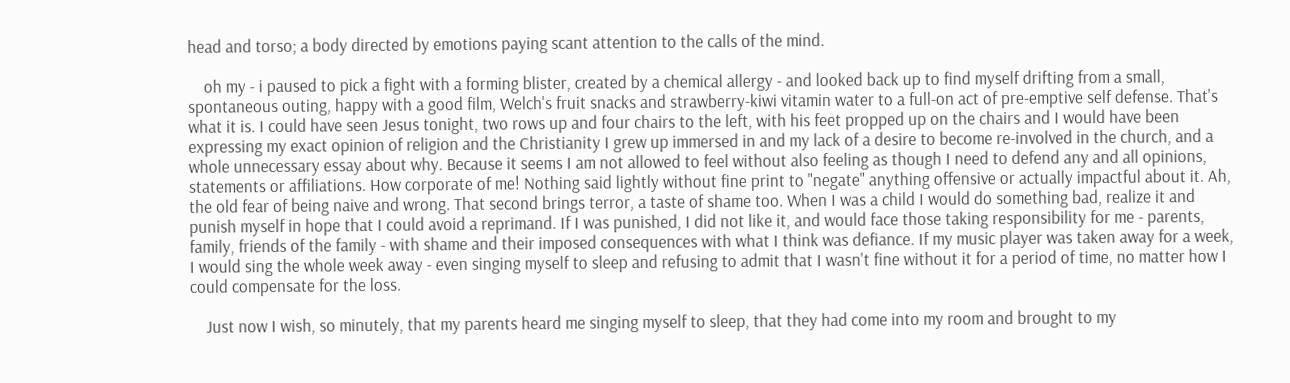head and torso; a body directed by emotions paying scant attention to the calls of the mind.

    oh my - i paused to pick a fight with a forming blister, created by a chemical allergy - and looked back up to find myself drifting from a small, spontaneous outing, happy with a good film, Welch's fruit snacks and strawberry-kiwi vitamin water to a full-on act of pre-emptive self defense. That's what it is. I could have seen Jesus tonight, two rows up and four chairs to the left, with his feet propped up on the chairs and I would have been expressing my exact opinion of religion and the Christianity I grew up immersed in and my lack of a desire to become re-involved in the church, and a whole unnecessary essay about why. Because it seems I am not allowed to feel without also feeling as though I need to defend any and all opinions, statements or affiliations. How corporate of me! Nothing said lightly without fine print to "negate" anything offensive or actually impactful about it. Ah, the old fear of being naive and wrong. That second brings terror, a taste of shame too. When I was a child I would do something bad, realize it and punish myself in hope that I could avoid a reprimand. If I was punished, I did not like it, and would face those taking responsibility for me - parents, family, friends of the family - with shame and their imposed consequences with what I think was defiance. If my music player was taken away for a week, I would sing the whole week away - even singing myself to sleep and refusing to admit that I wasn't fine without it for a period of time, no matter how I could compensate for the loss.

    Just now I wish, so minutely, that my parents heard me singing myself to sleep, that they had come into my room and brought to my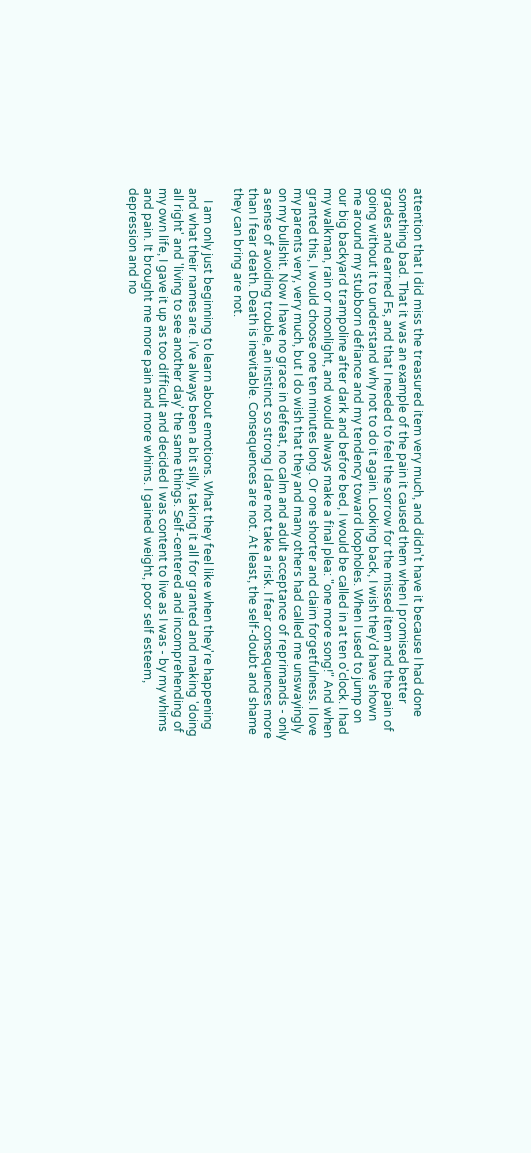attention that I did miss the treasured item very much, and didn't have it because I had done something bad. That it was an example of the pain it caused them when I promised better grades and earned Fs, and that I needed to feel the sorrow for the missed item and the pain of going without it to understand why not to do it again. Looking back, I wish they'd have shown me around my stubborn defiance and my tendency toward loopholes. When I used to jump on our big backyard trampoline after dark and before bed, I would be called in at ten o'clock. I had my walkman, rain or moonlight, and would always make a final plea: "one more song!" And when granted this, I would choose one ten minutes long. Or one shorter and claim forgetfulness. I love my parents very, very much, but I do wish that they and many others had called me unswayingly on my bullshit. Now I have no grace in defeat, no calm and adult acceptance of reprimands - only a sense of avoiding trouble, an instinct so strong I dare not take a risk. I fear consequences more than I fear death. Death is inevitable. Consequences are not. At least, the self-doubt and shame they can bring are not.

    I am only just beginning to learn about emotions. What they feel like when they're happening and what their names are. I've always been a bit silly, taking it all for granted and making 'doing all right' and 'living to see another day' the same things. Self-centered and incomprehending of my own life, I gave it up as too difficult and decided I was content to live as I was - by my whims and pain. It brought me more pain and more whims. I gained weight, poor self esteem, depression and no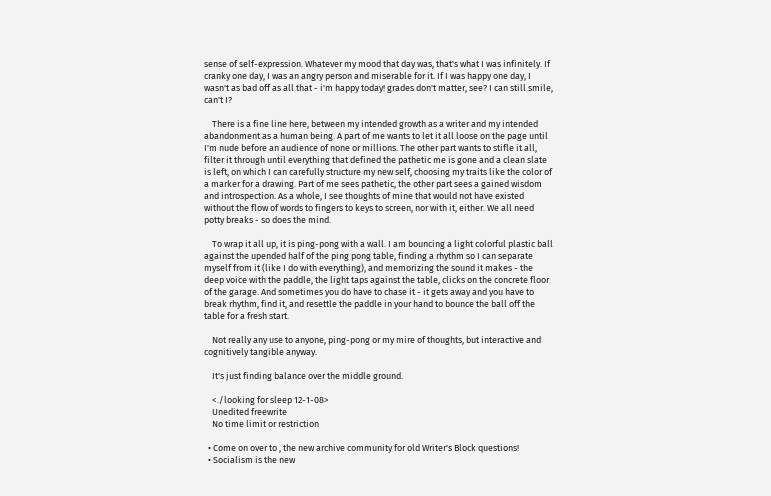sense of self-expression. Whatever my mood that day was, that's what I was infinitely. If cranky one day, I was an angry person and miserable for it. If I was happy one day, I wasn't as bad off as all that - i'm happy today! grades don't matter, see? I can still smile, can't I?

    There is a fine line here, between my intended growth as a writer and my intended abandonment as a human being. A part of me wants to let it all loose on the page until I'm nude before an audience of none or millions. The other part wants to stifle it all, filter it through until everything that defined the pathetic me is gone and a clean slate is left, on which I can carefully structure my new self, choosing my traits like the color of a marker for a drawing. Part of me sees pathetic, the other part sees a gained wisdom and introspection. As a whole, I see thoughts of mine that would not have existed without the flow of words to fingers to keys to screen, nor with it, either. We all need potty breaks - so does the mind.

    To wrap it all up, it is ping-pong with a wall. I am bouncing a light colorful plastic ball against the upended half of the ping pong table, finding a rhythm so I can separate myself from it (like I do with everything), and memorizing the sound it makes - the deep voice with the paddle, the light taps against the table, clicks on the concrete floor of the garage. And sometimes you do have to chase it - it gets away and you have to break rhythm, find it, and resettle the paddle in your hand to bounce the ball off the table for a fresh start.

    Not really any use to anyone, ping-pong or my mire of thoughts, but interactive and cognitively tangible anyway.

    It's just finding balance over the middle ground.

    <./looking for sleep 12-1-08>
    Unedited freewrite
    No time limit or restriction

  • Come on over to , the new archive community for old Writer's Block questions!
  • Socialism is the new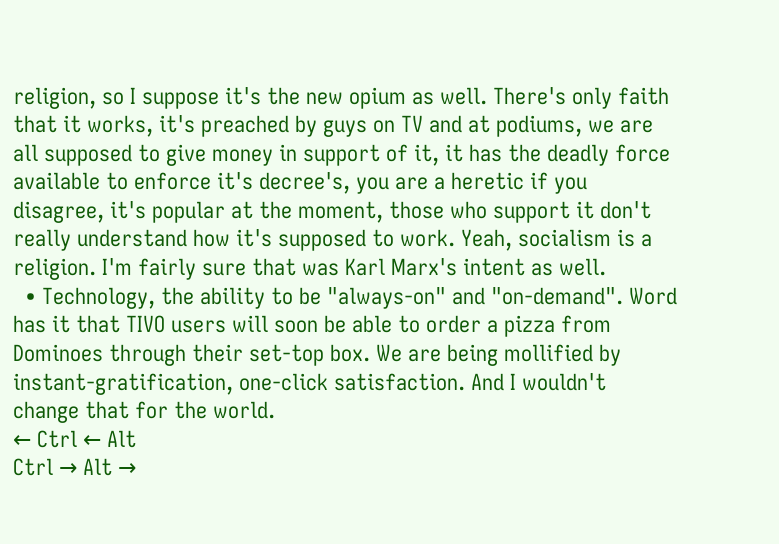religion, so I suppose it's the new opium as well. There's only faith that it works, it's preached by guys on TV and at podiums, we are all supposed to give money in support of it, it has the deadly force available to enforce it's decree's, you are a heretic if you disagree, it's popular at the moment, those who support it don't really understand how it's supposed to work. Yeah, socialism is a religion. I'm fairly sure that was Karl Marx's intent as well.
  • Technology, the ability to be "always-on" and "on-demand". Word has it that TIVO users will soon be able to order a pizza from Dominoes through their set-top box. We are being mollified by instant-gratification, one-click satisfaction. And I wouldn't change that for the world.
← Ctrl ← Alt
Ctrl → Alt →